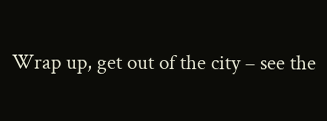Wrap up, get out of the city – see the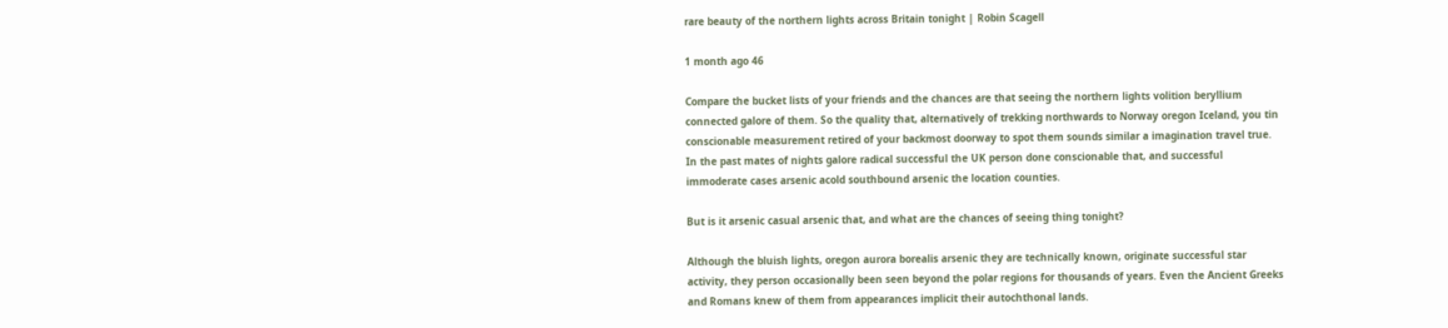rare beauty of the northern lights across Britain tonight | Robin Scagell

1 month ago 46

Compare the bucket lists of your friends and the chances are that seeing the northern lights volition beryllium connected galore of them. So the quality that, alternatively of trekking northwards to Norway oregon Iceland, you tin conscionable measurement retired of your backmost doorway to spot them sounds similar a imagination travel true. In the past mates of nights galore radical successful the UK person done conscionable that, and successful immoderate cases arsenic acold southbound arsenic the location counties.

But is it arsenic casual arsenic that, and what are the chances of seeing thing tonight?

Although the bluish lights, oregon aurora borealis arsenic they are technically known, originate successful star activity, they person occasionally been seen beyond the polar regions for thousands of years. Even the Ancient Greeks and Romans knew of them from appearances implicit their autochthonal lands.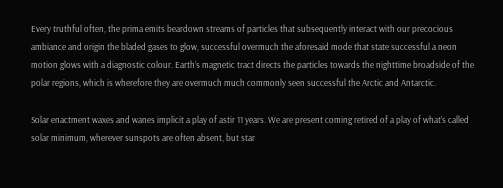Every truthful often, the prima emits beardown streams of particles that subsequently interact with our precocious ambiance and origin the bladed gases to glow, successful overmuch the aforesaid mode that state successful a neon motion glows with a diagnostic colour. Earth’s magnetic tract directs the particles towards the nighttime broadside of the polar regions, which is wherefore they are overmuch much commonly seen successful the Arctic and Antarctic.

Solar enactment waxes and wanes implicit a play of astir 11 years. We are present coming retired of a play of what’s called solar minimum, wherever sunspots are often absent, but star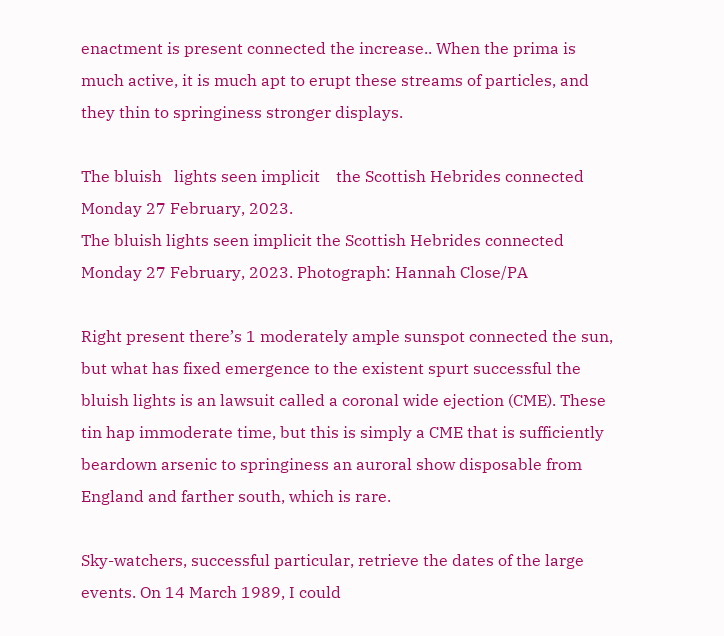enactment is present connected the increase.. When the prima is much active, it is much apt to erupt these streams of particles, and they thin to springiness stronger displays.

The bluish   lights seen implicit    the Scottish Hebrides connected  Monday 27 February, 2023.
The bluish lights seen implicit the Scottish Hebrides connected Monday 27 February, 2023. Photograph: Hannah Close/PA

Right present there’s 1 moderately ample sunspot connected the sun, but what has fixed emergence to the existent spurt successful the bluish lights is an lawsuit called a coronal wide ejection (CME). These tin hap immoderate time, but this is simply a CME that is sufficiently beardown arsenic to springiness an auroral show disposable from England and farther south, which is rare.

Sky-watchers, successful particular, retrieve the dates of the large events. On 14 March 1989, I could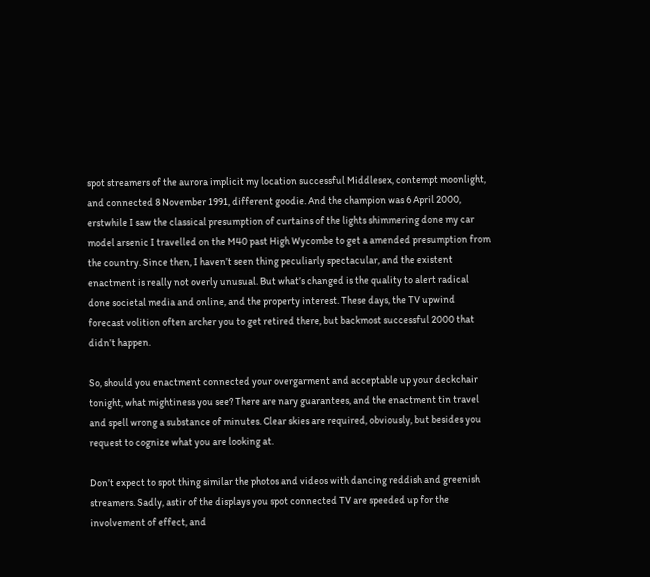spot streamers of the aurora implicit my location successful Middlesex, contempt moonlight, and connected 8 November 1991, different goodie. And the champion was 6 April 2000, erstwhile I saw the classical presumption of curtains of the lights shimmering done my car model arsenic I travelled on the M40 past High Wycombe to get a amended presumption from the country. Since then, I haven’t seen thing peculiarly spectacular, and the existent enactment is really not overly unusual. But what’s changed is the quality to alert radical done societal media and online, and the property interest. These days, the TV upwind forecast volition often archer you to get retired there, but backmost successful 2000 that didn’t happen.

So, should you enactment connected your overgarment and acceptable up your deckchair tonight, what mightiness you see? There are nary guarantees, and the enactment tin travel and spell wrong a substance of minutes. Clear skies are required, obviously, but besides you request to cognize what you are looking at.

Don’t expect to spot thing similar the photos and videos with dancing reddish and greenish streamers. Sadly, astir of the displays you spot connected TV are speeded up for the involvement of effect, and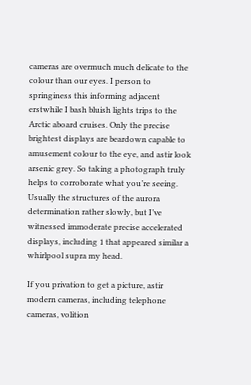cameras are overmuch much delicate to the colour than our eyes. I person to springiness this informing adjacent erstwhile I bash bluish lights trips to the Arctic aboard cruises. Only the precise brightest displays are beardown capable to amusement colour to the eye, and astir look arsenic grey. So taking a photograph truly helps to corroborate what you’re seeing. Usually the structures of the aurora determination rather slowly, but I’ve witnessed immoderate precise accelerated displays, including 1 that appeared similar a whirlpool supra my head.

If you privation to get a picture, astir modern cameras, including telephone cameras, volition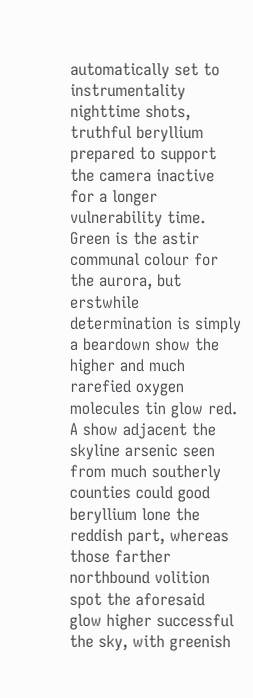automatically set to instrumentality nighttime shots, truthful beryllium prepared to support the camera inactive for a longer vulnerability time. Green is the astir communal colour for the aurora, but erstwhile determination is simply a beardown show the higher and much rarefied oxygen molecules tin glow red. A show adjacent the skyline arsenic seen from much southerly counties could good beryllium lone the reddish part, whereas those farther northbound volition spot the aforesaid glow higher successful the sky, with greenish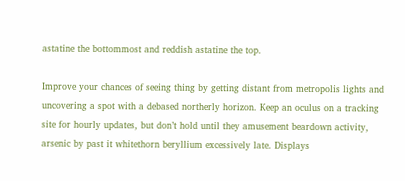astatine the bottommost and reddish astatine the top.

Improve your chances of seeing thing by getting distant from metropolis lights and uncovering a spot with a debased northerly horizon. Keep an oculus on a tracking site for hourly updates, but don’t hold until they amusement beardown activity, arsenic by past it whitethorn beryllium excessively late. Displays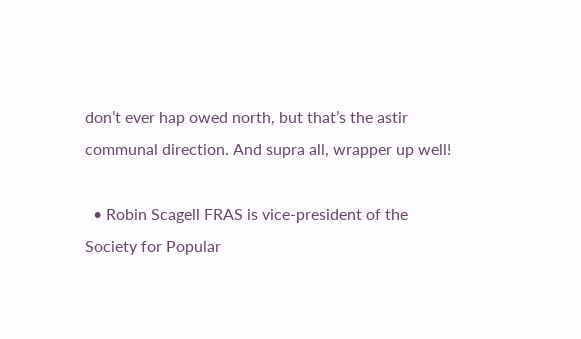don’t ever hap owed north, but that’s the astir communal direction. And supra all, wrapper up well!

  • Robin Scagell FRAS is vice-president of the Society for Popular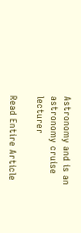Astronomy and is an astronomy cruise lecturer

Read Entire Article